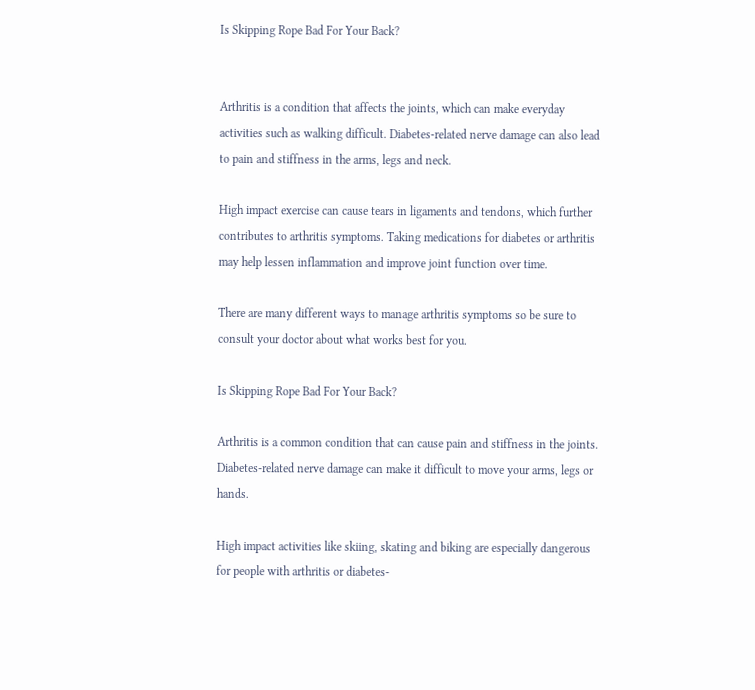Is Skipping Rope Bad For Your Back?


Arthritis is a condition that affects the joints, which can make everyday activities such as walking difficult. Diabetes-related nerve damage can also lead to pain and stiffness in the arms, legs and neck.

High impact exercise can cause tears in ligaments and tendons, which further contributes to arthritis symptoms. Taking medications for diabetes or arthritis may help lessen inflammation and improve joint function over time.

There are many different ways to manage arthritis symptoms so be sure to consult your doctor about what works best for you.

Is Skipping Rope Bad For Your Back?

Arthritis is a common condition that can cause pain and stiffness in the joints. Diabetes-related nerve damage can make it difficult to move your arms, legs or hands.

High impact activities like skiing, skating and biking are especially dangerous for people with arthritis or diabetes-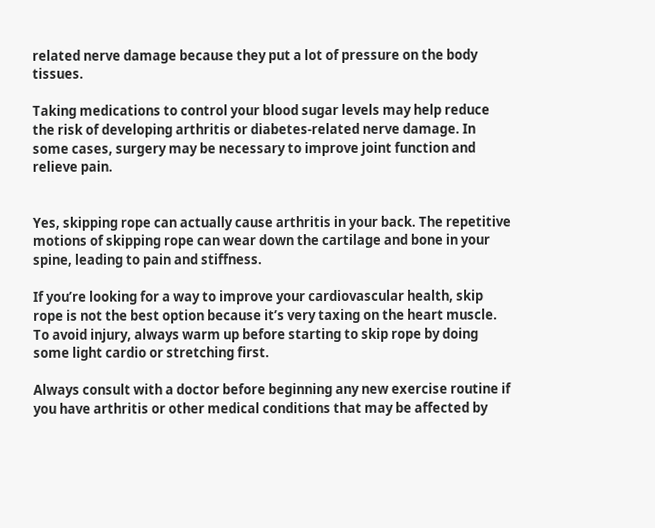related nerve damage because they put a lot of pressure on the body tissues.

Taking medications to control your blood sugar levels may help reduce the risk of developing arthritis or diabetes-related nerve damage. In some cases, surgery may be necessary to improve joint function and relieve pain.


Yes, skipping rope can actually cause arthritis in your back. The repetitive motions of skipping rope can wear down the cartilage and bone in your spine, leading to pain and stiffness.

If you’re looking for a way to improve your cardiovascular health, skip rope is not the best option because it’s very taxing on the heart muscle. To avoid injury, always warm up before starting to skip rope by doing some light cardio or stretching first.

Always consult with a doctor before beginning any new exercise routine if you have arthritis or other medical conditions that may be affected by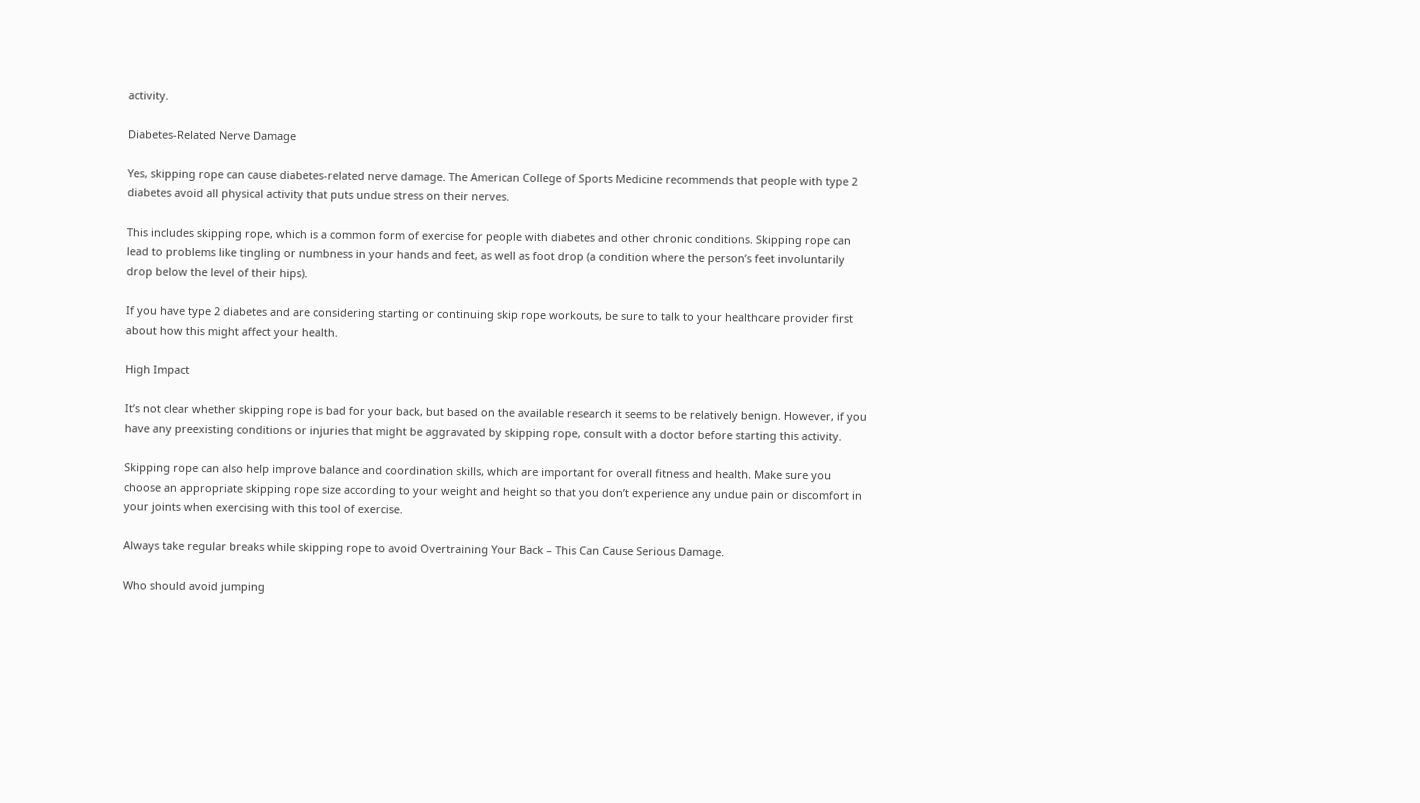activity.

Diabetes-Related Nerve Damage

Yes, skipping rope can cause diabetes-related nerve damage. The American College of Sports Medicine recommends that people with type 2 diabetes avoid all physical activity that puts undue stress on their nerves.

This includes skipping rope, which is a common form of exercise for people with diabetes and other chronic conditions. Skipping rope can lead to problems like tingling or numbness in your hands and feet, as well as foot drop (a condition where the person’s feet involuntarily drop below the level of their hips).

If you have type 2 diabetes and are considering starting or continuing skip rope workouts, be sure to talk to your healthcare provider first about how this might affect your health.

High Impact

It’s not clear whether skipping rope is bad for your back, but based on the available research it seems to be relatively benign. However, if you have any preexisting conditions or injuries that might be aggravated by skipping rope, consult with a doctor before starting this activity.

Skipping rope can also help improve balance and coordination skills, which are important for overall fitness and health. Make sure you choose an appropriate skipping rope size according to your weight and height so that you don’t experience any undue pain or discomfort in your joints when exercising with this tool of exercise.

Always take regular breaks while skipping rope to avoid Overtraining Your Back – This Can Cause Serious Damage.

Who should avoid jumping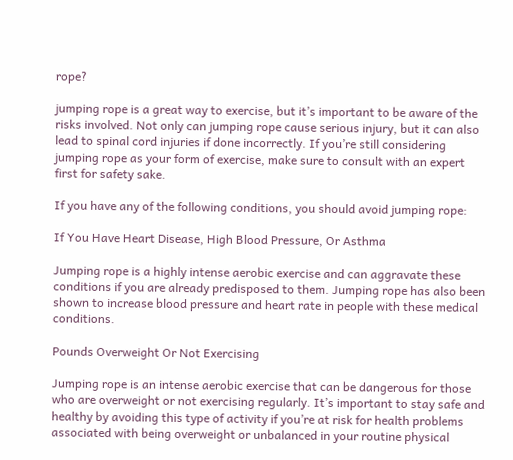rope?

jumping rope is a great way to exercise, but it’s important to be aware of the risks involved. Not only can jumping rope cause serious injury, but it can also lead to spinal cord injuries if done incorrectly. If you’re still considering jumping rope as your form of exercise, make sure to consult with an expert first for safety sake.

If you have any of the following conditions, you should avoid jumping rope:

If You Have Heart Disease, High Blood Pressure, Or Asthma

Jumping rope is a highly intense aerobic exercise and can aggravate these conditions if you are already predisposed to them. Jumping rope has also been shown to increase blood pressure and heart rate in people with these medical conditions.

Pounds Overweight Or Not Exercising

Jumping rope is an intense aerobic exercise that can be dangerous for those who are overweight or not exercising regularly. It’s important to stay safe and healthy by avoiding this type of activity if you’re at risk for health problems associated with being overweight or unbalanced in your routine physical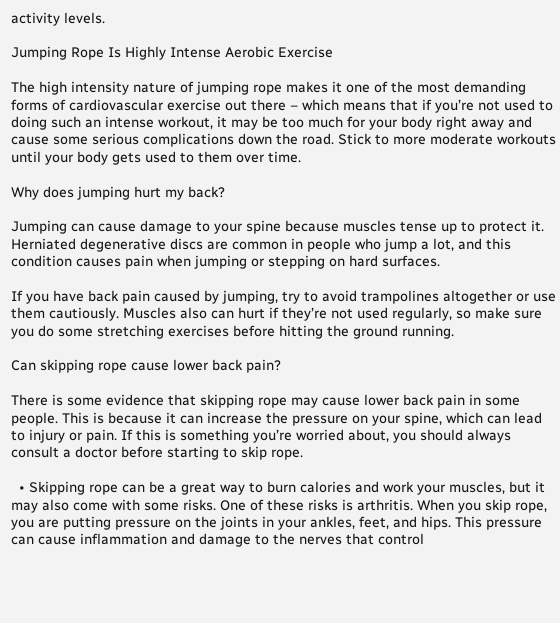activity levels.

Jumping Rope Is Highly Intense Aerobic Exercise

The high intensity nature of jumping rope makes it one of the most demanding forms of cardiovascular exercise out there – which means that if you’re not used to doing such an intense workout, it may be too much for your body right away and cause some serious complications down the road. Stick to more moderate workouts until your body gets used to them over time.

Why does jumping hurt my back?

Jumping can cause damage to your spine because muscles tense up to protect it. Herniated degenerative discs are common in people who jump a lot, and this condition causes pain when jumping or stepping on hard surfaces.

If you have back pain caused by jumping, try to avoid trampolines altogether or use them cautiously. Muscles also can hurt if they’re not used regularly, so make sure you do some stretching exercises before hitting the ground running.

Can skipping rope cause lower back pain?

There is some evidence that skipping rope may cause lower back pain in some people. This is because it can increase the pressure on your spine, which can lead to injury or pain. If this is something you’re worried about, you should always consult a doctor before starting to skip rope.

  • Skipping rope can be a great way to burn calories and work your muscles, but it may also come with some risks. One of these risks is arthritis. When you skip rope, you are putting pressure on the joints in your ankles, feet, and hips. This pressure can cause inflammation and damage to the nerves that control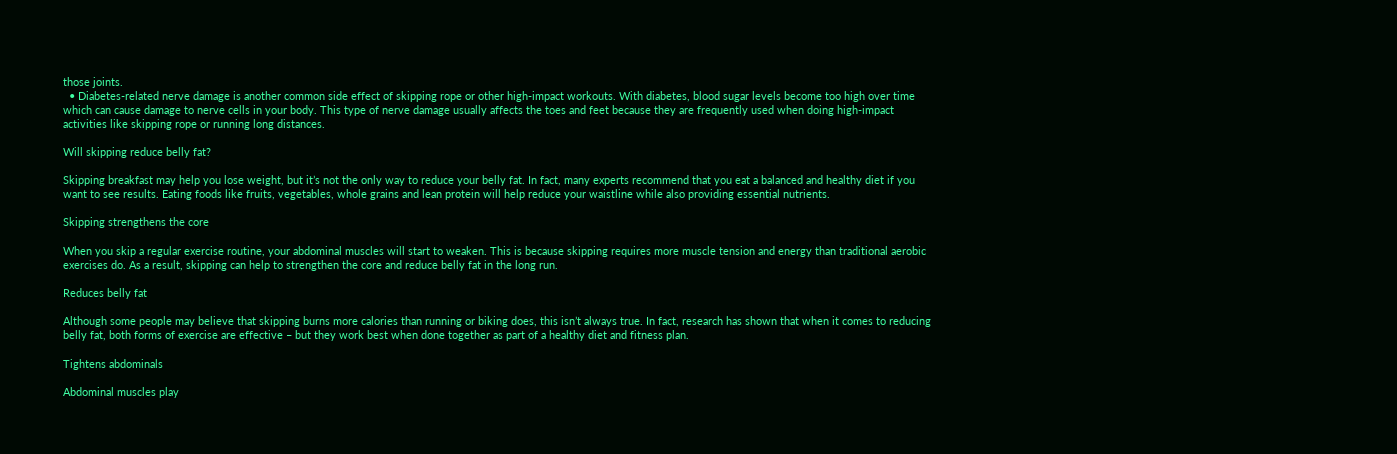those joints.
  • Diabetes-related nerve damage is another common side effect of skipping rope or other high-impact workouts. With diabetes, blood sugar levels become too high over time which can cause damage to nerve cells in your body. This type of nerve damage usually affects the toes and feet because they are frequently used when doing high-impact activities like skipping rope or running long distances.

Will skipping reduce belly fat?

Skipping breakfast may help you lose weight, but it’s not the only way to reduce your belly fat. In fact, many experts recommend that you eat a balanced and healthy diet if you want to see results. Eating foods like fruits, vegetables, whole grains and lean protein will help reduce your waistline while also providing essential nutrients.

Skipping strengthens the core

When you skip a regular exercise routine, your abdominal muscles will start to weaken. This is because skipping requires more muscle tension and energy than traditional aerobic exercises do. As a result, skipping can help to strengthen the core and reduce belly fat in the long run.

Reduces belly fat

Although some people may believe that skipping burns more calories than running or biking does, this isn’t always true. In fact, research has shown that when it comes to reducing belly fat, both forms of exercise are effective – but they work best when done together as part of a healthy diet and fitness plan.

Tightens abdominals

Abdominal muscles play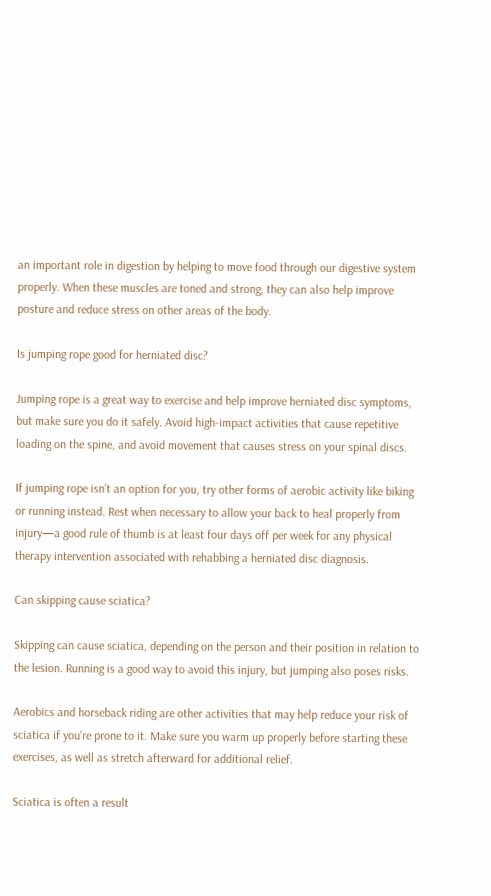an important role in digestion by helping to move food through our digestive system properly. When these muscles are toned and strong, they can also help improve posture and reduce stress on other areas of the body.

Is jumping rope good for herniated disc?

Jumping rope is a great way to exercise and help improve herniated disc symptoms, but make sure you do it safely. Avoid high-impact activities that cause repetitive loading on the spine, and avoid movement that causes stress on your spinal discs.

If jumping rope isn’t an option for you, try other forms of aerobic activity like biking or running instead. Rest when necessary to allow your back to heal properly from injury—a good rule of thumb is at least four days off per week for any physical therapy intervention associated with rehabbing a herniated disc diagnosis.

Can skipping cause sciatica?

Skipping can cause sciatica, depending on the person and their position in relation to the lesion. Running is a good way to avoid this injury, but jumping also poses risks.

Aerobics and horseback riding are other activities that may help reduce your risk of sciatica if you’re prone to it. Make sure you warm up properly before starting these exercises, as well as stretch afterward for additional relief.

Sciatica is often a result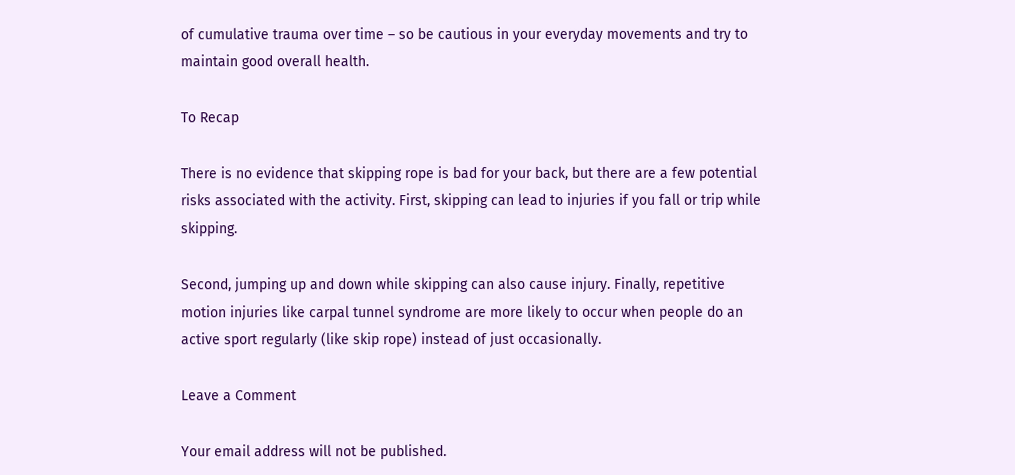of cumulative trauma over time – so be cautious in your everyday movements and try to maintain good overall health.

To Recap

There is no evidence that skipping rope is bad for your back, but there are a few potential risks associated with the activity. First, skipping can lead to injuries if you fall or trip while skipping.

Second, jumping up and down while skipping can also cause injury. Finally, repetitive motion injuries like carpal tunnel syndrome are more likely to occur when people do an active sport regularly (like skip rope) instead of just occasionally.

Leave a Comment

Your email address will not be published.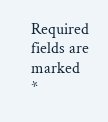Required fields are marked *